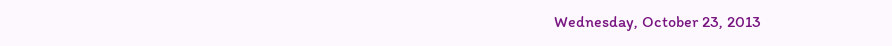Wednesday, October 23, 2013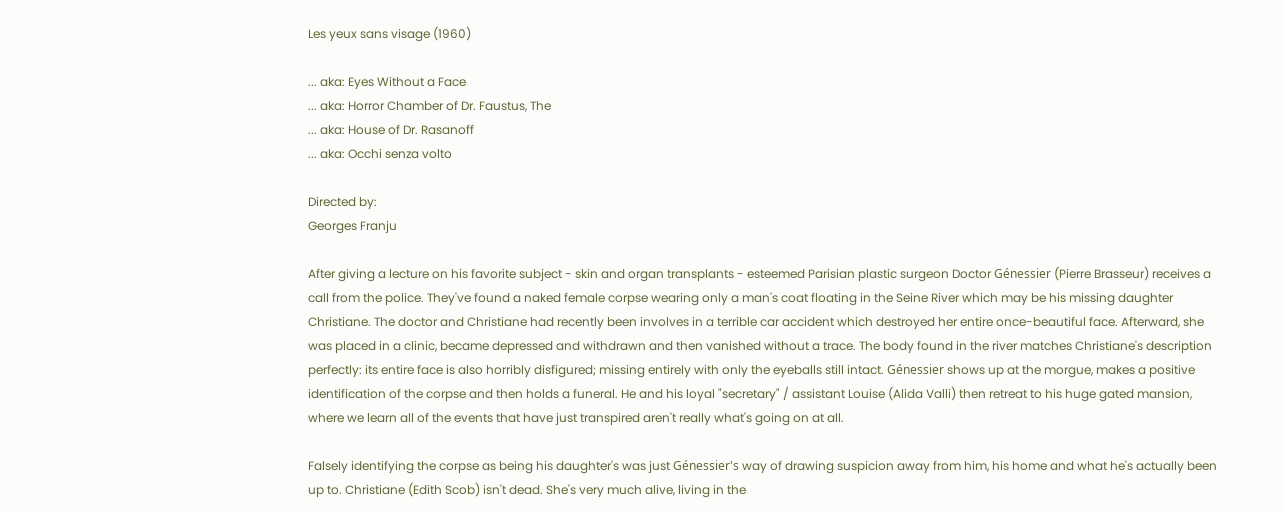Les yeux sans visage (1960)

... aka: Eyes Without a Face
... aka: Horror Chamber of Dr. Faustus, The
... aka: House of Dr. Rasanoff
... aka: Occhi senza volto

Directed by:
Georges Franju

After giving a lecture on his favorite subject - skin and organ transplants - esteemed Parisian plastic surgeon Doctor Génessier (Pierre Brasseur) receives a call from the police. They've found a naked female corpse wearing only a man's coat floating in the Seine River which may be his missing daughter Christiane. The doctor and Christiane had recently been involves in a terrible car accident which destroyed her entire once-beautiful face. Afterward, she was placed in a clinic, became depressed and withdrawn and then vanished without a trace. The body found in the river matches Christiane's description perfectly: its entire face is also horribly disfigured; missing entirely with only the eyeballs still intact. Génessier shows up at the morgue, makes a positive identification of the corpse and then holds a funeral. He and his loyal "secretary" / assistant Louise (Alida Valli) then retreat to his huge gated mansion, where we learn all of the events that have just transpired aren't really what's going on at all.

Falsely identifying the corpse as being his daughter's was just Génessier's way of drawing suspicion away from him, his home and what he's actually been up to. Christiane (Edith Scob) isn't dead. She's very much alive, living in the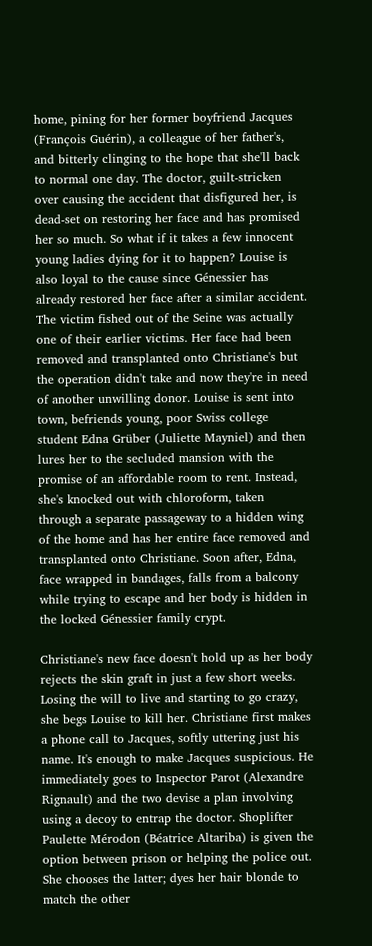home, pining for her former boyfriend Jacques (François Guérin), a colleague of her father's, and bitterly clinging to the hope that she'll back to normal one day. The doctor, guilt-stricken over causing the accident that disfigured her, is dead-set on restoring her face and has promised her so much. So what if it takes a few innocent young ladies dying for it to happen? Louise is also loyal to the cause since Génessier has already restored her face after a similar accident. The victim fished out of the Seine was actually one of their earlier victims. Her face had been removed and transplanted onto Christiane's but the operation didn't take and now they're in need of another unwilling donor. Louise is sent into town, befriends young, poor Swiss college student Edna Grüber (Juliette Mayniel) and then lures her to the secluded mansion with the promise of an affordable room to rent. Instead, she's knocked out with chloroform, taken through a separate passageway to a hidden wing of the home and has her entire face removed and transplanted onto Christiane. Soon after, Edna, face wrapped in bandages, falls from a balcony while trying to escape and her body is hidden in the locked Génessier family crypt.

Christiane's new face doesn't hold up as her body rejects the skin graft in just a few short weeks. Losing the will to live and starting to go crazy, she begs Louise to kill her. Christiane first makes a phone call to Jacques, softly uttering just his name. It's enough to make Jacques suspicious. He immediately goes to Inspector Parot (Alexandre Rignault) and the two devise a plan involving using a decoy to entrap the doctor. Shoplifter Paulette Mérodon (Béatrice Altariba) is given the option between prison or helping the police out. She chooses the latter; dyes her hair blonde to match the other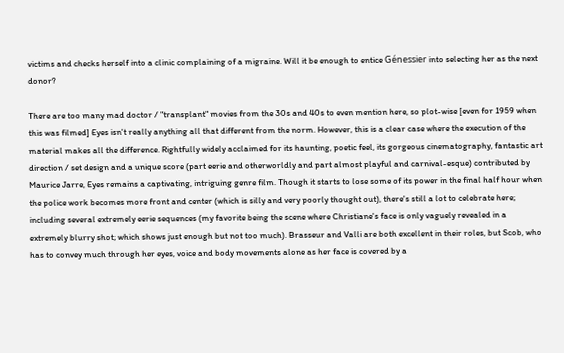victims and checks herself into a clinic complaining of a migraine. Will it be enough to entice Génessier into selecting her as the next donor?

There are too many mad doctor / "transplant" movies from the 30s and 40s to even mention here, so plot-wise [even for 1959 when this was filmed] Eyes isn't really anything all that different from the norm. However, this is a clear case where the execution of the material makes all the difference. Rightfully widely acclaimed for its haunting, poetic feel, its gorgeous cinematography, fantastic art direction / set design and a unique score (part eerie and otherworldly and part almost playful and carnival-esque) contributed by Maurice Jarre, Eyes remains a captivating, intriguing genre film. Though it starts to lose some of its power in the final half hour when the police work becomes more front and center (which is silly and very poorly thought out), there's still a lot to celebrate here; including several extremely eerie sequences (my favorite being the scene where Christiane's face is only vaguely revealed in a extremely blurry shot; which shows just enough but not too much). Brasseur and Valli are both excellent in their roles, but Scob, who has to convey much through her eyes, voice and body movements alone as her face is covered by a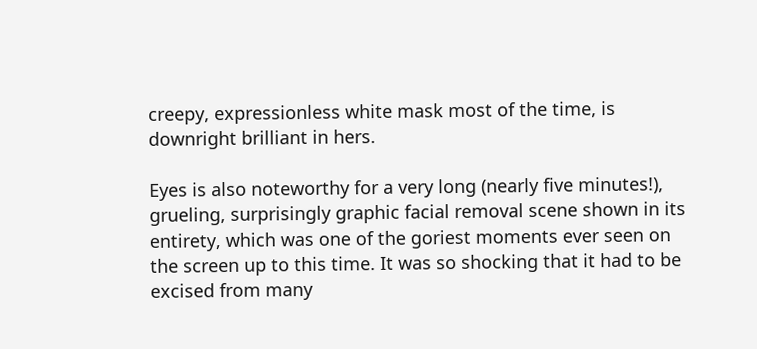creepy, expressionless white mask most of the time, is downright brilliant in hers.

Eyes is also noteworthy for a very long (nearly five minutes!), grueling, surprisingly graphic facial removal scene shown in its entirety, which was one of the goriest moments ever seen on the screen up to this time. It was so shocking that it had to be excised from many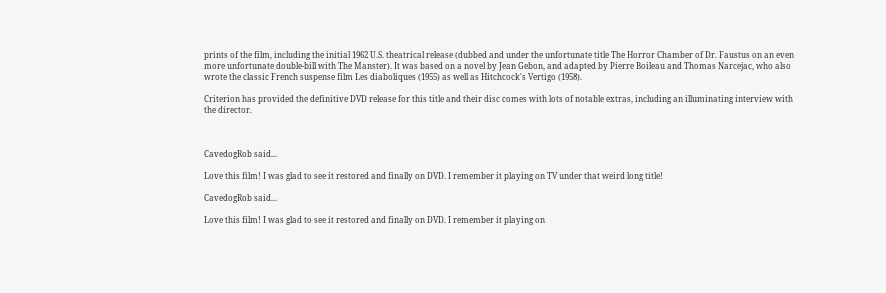prints of the film, including the initial 1962 U.S. theatrical release (dubbed and under the unfortunate title The Horror Chamber of Dr. Faustus on an even more unfortunate double-bill with The Manster). It was based on a novel by Jean Gebon, and adapted by Pierre Boileau and Thomas Narcejac, who also wrote the classic French suspense film Les diaboliques (1955) as well as Hitchcock's Vertigo (1958).

Criterion has provided the definitive DVD release for this title and their disc comes with lots of notable extras, including an illuminating interview with the director.



CavedogRob said...

Love this film! I was glad to see it restored and finally on DVD. I remember it playing on TV under that weird long title!

CavedogRob said...

Love this film! I was glad to see it restored and finally on DVD. I remember it playing on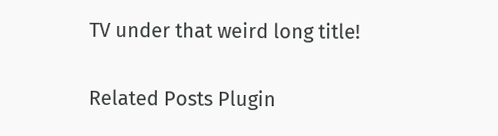TV under that weird long title!

Related Posts Plugin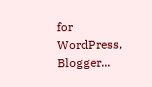for WordPress, Blogger...